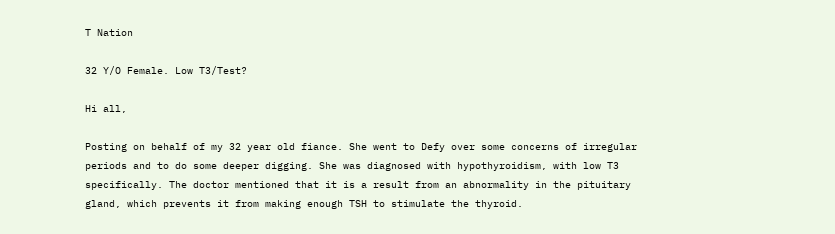T Nation

32 Y/O Female. Low T3/Test?

Hi all,

Posting on behalf of my 32 year old fiance. She went to Defy over some concerns of irregular periods and to do some deeper digging. She was diagnosed with hypothyroidism, with low T3 specifically. The doctor mentioned that it is a result from an abnormality in the pituitary gland, which prevents it from making enough TSH to stimulate the thyroid.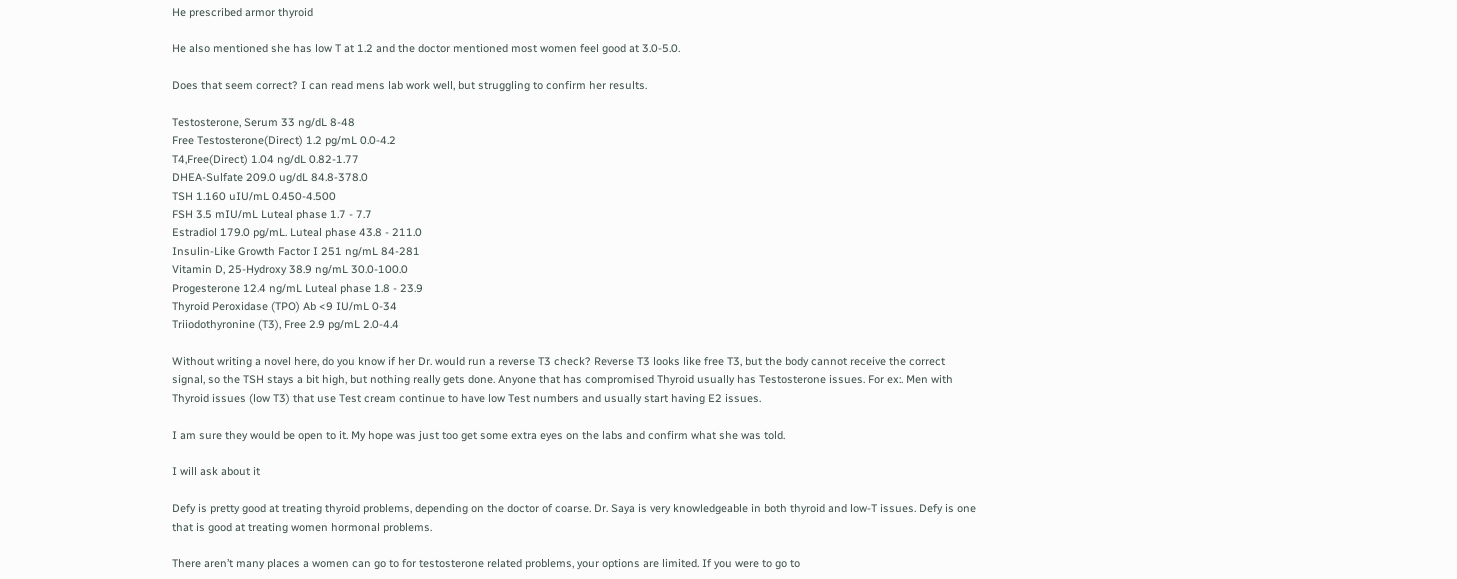He prescribed armor thyroid

He also mentioned she has low T at 1.2 and the doctor mentioned most women feel good at 3.0-5.0.

Does that seem correct? I can read mens lab work well, but struggling to confirm her results.

Testosterone, Serum 33 ng/dL 8-48
Free Testosterone(Direct) 1.2 pg/mL 0.0-4.2
T4,Free(Direct) 1.04 ng/dL 0.82-1.77
DHEA-Sulfate 209.0 ug/dL 84.8-378.0
TSH 1.160 uIU/mL 0.450-4.500
FSH 3.5 mIU/mL Luteal phase 1.7 - 7.7
Estradiol 179.0 pg/mL. Luteal phase 43.8 - 211.0
Insulin-Like Growth Factor I 251 ng/mL 84-281
Vitamin D, 25-Hydroxy 38.9 ng/mL 30.0-100.0
Progesterone 12.4 ng/mL Luteal phase 1.8 - 23.9
Thyroid Peroxidase (TPO) Ab <9 IU/mL 0-34
Triiodothyronine (T3), Free 2.9 pg/mL 2.0-4.4

Without writing a novel here, do you know if her Dr. would run a reverse T3 check? Reverse T3 looks like free T3, but the body cannot receive the correct signal, so the TSH stays a bit high, but nothing really gets done. Anyone that has compromised Thyroid usually has Testosterone issues. For ex:. Men with Thyroid issues (low T3) that use Test cream continue to have low Test numbers and usually start having E2 issues.

I am sure they would be open to it. My hope was just too get some extra eyes on the labs and confirm what she was told.

I will ask about it

Defy is pretty good at treating thyroid problems, depending on the doctor of coarse. Dr. Saya is very knowledgeable in both thyroid and low-T issues. Defy is one that is good at treating women hormonal problems.

There aren’t many places a women can go to for testosterone related problems, your options are limited. If you were to go to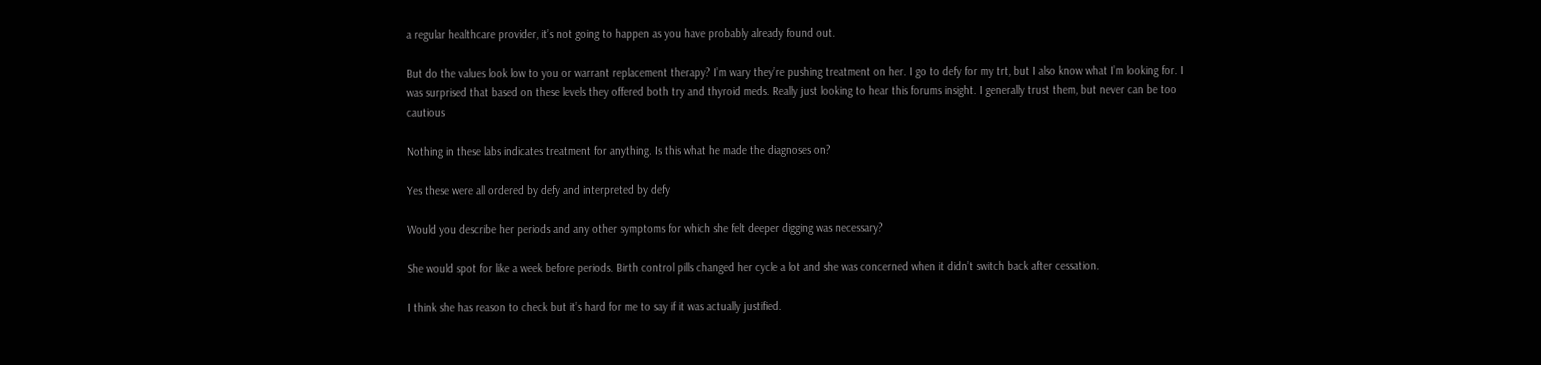a regular healthcare provider, it’s not going to happen as you have probably already found out.

But do the values look low to you or warrant replacement therapy? I’m wary they’re pushing treatment on her. I go to defy for my trt, but I also know what I’m looking for. I was surprised that based on these levels they offered both try and thyroid meds. Really just looking to hear this forums insight. I generally trust them, but never can be too cautious

Nothing in these labs indicates treatment for anything. Is this what he made the diagnoses on?

Yes these were all ordered by defy and interpreted by defy

Would you describe her periods and any other symptoms for which she felt deeper digging was necessary?

She would spot for like a week before periods. Birth control pills changed her cycle a lot and she was concerned when it didn’t switch back after cessation.

I think she has reason to check but it’s hard for me to say if it was actually justified.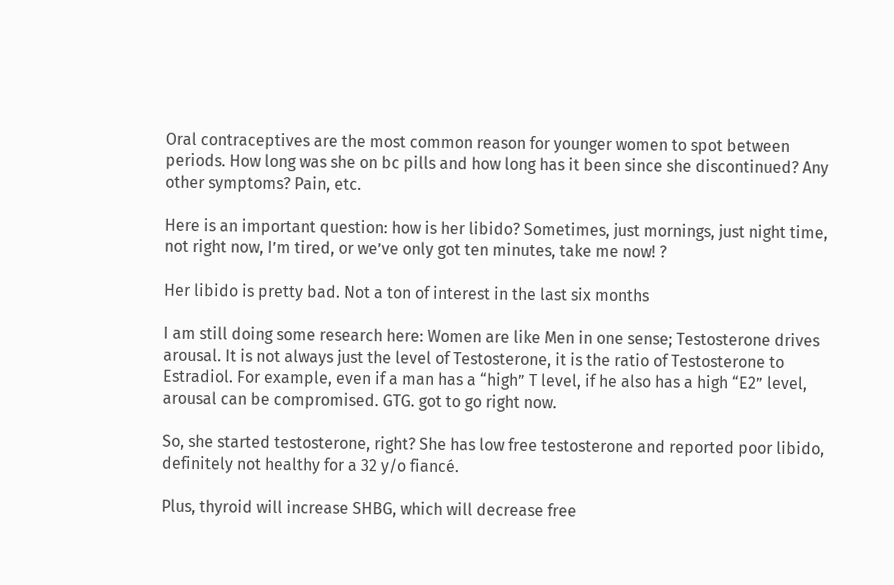Oral contraceptives are the most common reason for younger women to spot between periods. How long was she on bc pills and how long has it been since she discontinued? Any other symptoms? Pain, etc.

Here is an important question: how is her libido? Sometimes, just mornings, just night time, not right now, I’m tired, or we’ve only got ten minutes, take me now! ?

Her libido is pretty bad. Not a ton of interest in the last six months

I am still doing some research here: Women are like Men in one sense; Testosterone drives arousal. It is not always just the level of Testosterone, it is the ratio of Testosterone to Estradiol. For example, even if a man has a “high” T level, if he also has a high “E2” level, arousal can be compromised. GTG. got to go right now.

So, she started testosterone, right? She has low free testosterone and reported poor libido, definitely not healthy for a 32 y/o fiancé.

Plus, thyroid will increase SHBG, which will decrease free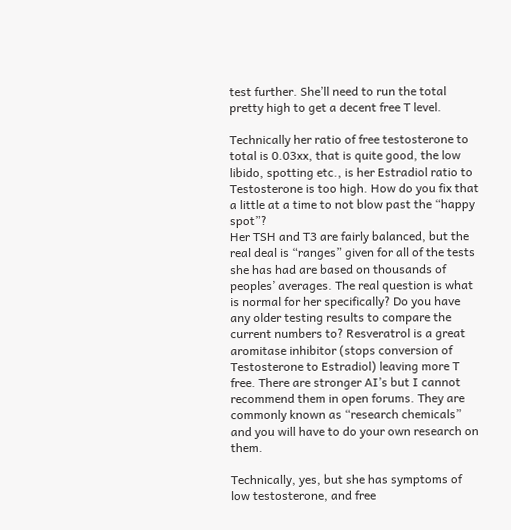test further. She’ll need to run the total pretty high to get a decent free T level.

Technically her ratio of free testosterone to total is 0.03xx, that is quite good, the low libido, spotting etc., is her Estradiol ratio to Testosterone is too high. How do you fix that a little at a time to not blow past the “happy spot”?
Her TSH and T3 are fairly balanced, but the real deal is “ranges” given for all of the tests she has had are based on thousands of peoples’ averages. The real question is what is normal for her specifically? Do you have any older testing results to compare the current numbers to? Resveratrol is a great aromitase inhibitor (stops conversion of Testosterone to Estradiol) leaving more T free. There are stronger AI’s but I cannot recommend them in open forums. They are commonly known as “research chemicals” and you will have to do your own research on them.

Technically, yes, but she has symptoms of low testosterone, and free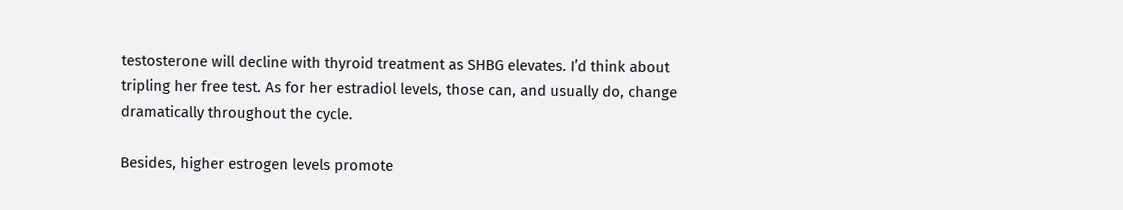testosterone will decline with thyroid treatment as SHBG elevates. I’d think about tripling her free test. As for her estradiol levels, those can, and usually do, change dramatically throughout the cycle.

Besides, higher estrogen levels promote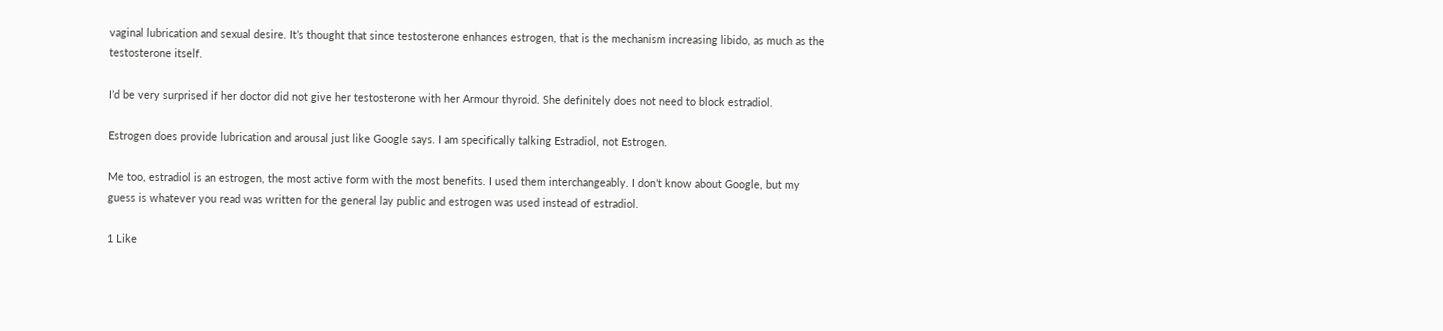vaginal lubrication and sexual desire. It’s thought that since testosterone enhances estrogen, that is the mechanism increasing libido, as much as the testosterone itself.

I’d be very surprised if her doctor did not give her testosterone with her Armour thyroid. She definitely does not need to block estradiol.

Estrogen does provide lubrication and arousal just like Google says. I am specifically talking Estradiol, not Estrogen.

Me too, estradiol is an estrogen, the most active form with the most benefits. I used them interchangeably. I don’t know about Google, but my guess is whatever you read was written for the general lay public and estrogen was used instead of estradiol.

1 Like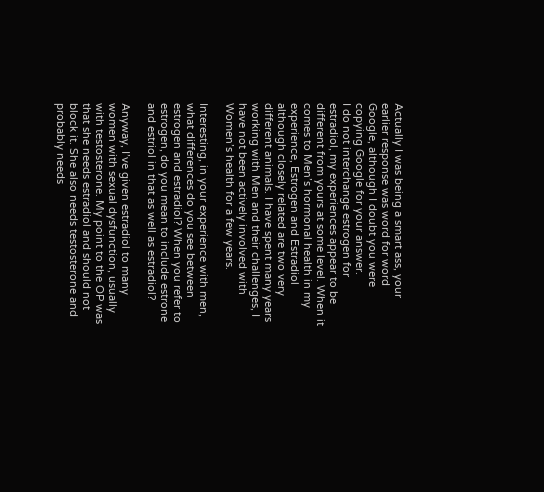Actually I was being a smart ass, your earlier response was word for word Google, although I doubt you were copying Google for your answer.
I do not interchange estrogen for estradiol, my experiences appear to be different from yours at some level. When it comes to Men’s hormonal health in my experience, Estrogen and Estradiol although closely related are two very different animals. I have spent many years working with Men and their challenges, I have not been actively involved with Women’s health for a few years.

Interesting, in your experience with men, what differences do you see between estrogen and estradiol? When you refer to estrogen, do you mean to include estrone and estriol in that as well as estradiol?

Anyway, I’ve given estradiol to many women with sexual dysfunction, usually with testosterone. My point to the OP was that she needs estradiol and should not block it. She also needs testosterone and probably needs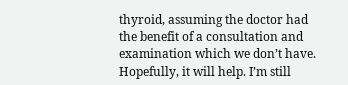thyroid, assuming the doctor had the benefit of a consultation and examination which we don’t have. Hopefully, it will help. I’m still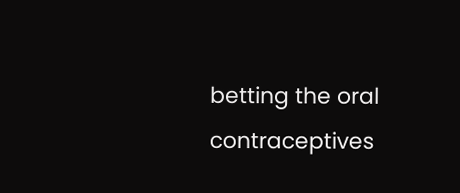betting the oral contraceptives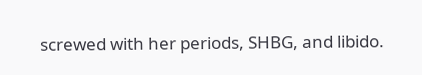screwed with her periods, SHBG, and libido.